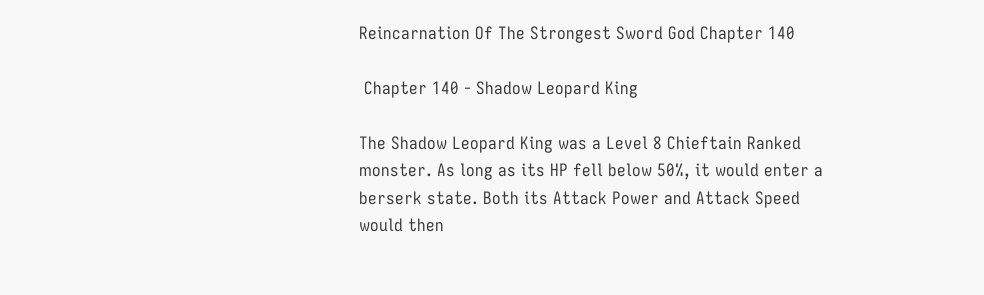Reincarnation Of The Strongest Sword God Chapter 140

 Chapter 140 - Shadow Leopard King

The Shadow Leopard King was a Level 8 Chieftain Ranked monster. As long as its HP fell below 50%, it would enter a berserk state. Both its Attack Power and Attack Speed would then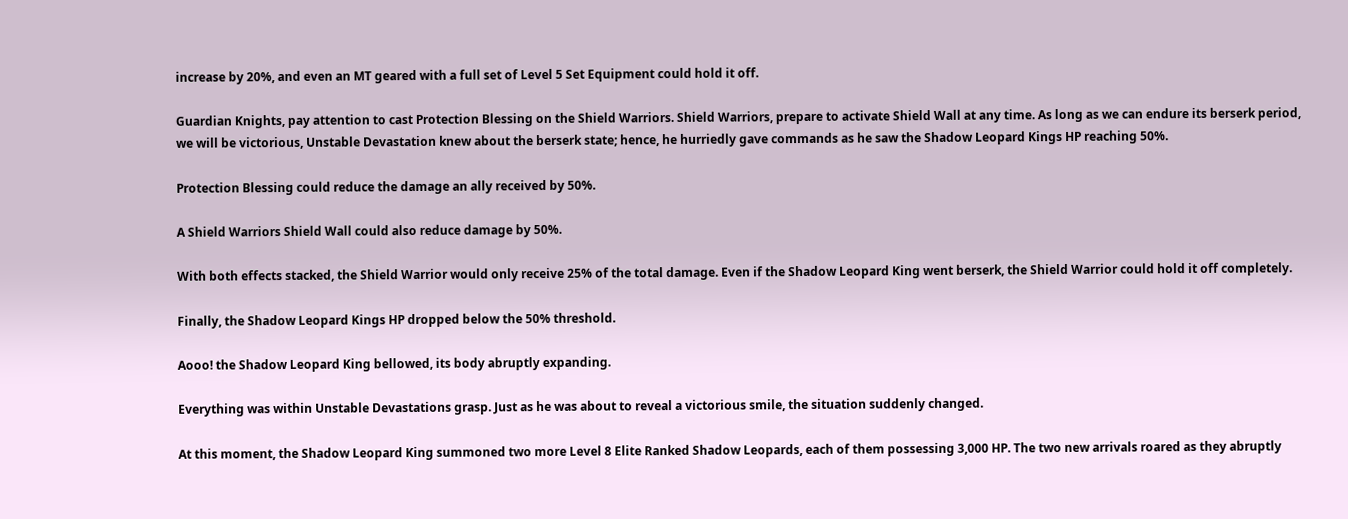increase by 20%, and even an MT geared with a full set of Level 5 Set Equipment could hold it off.

Guardian Knights, pay attention to cast Protection Blessing on the Shield Warriors. Shield Warriors, prepare to activate Shield Wall at any time. As long as we can endure its berserk period, we will be victorious, Unstable Devastation knew about the berserk state; hence, he hurriedly gave commands as he saw the Shadow Leopard Kings HP reaching 50%.

Protection Blessing could reduce the damage an ally received by 50%.

A Shield Warriors Shield Wall could also reduce damage by 50%.

With both effects stacked, the Shield Warrior would only receive 25% of the total damage. Even if the Shadow Leopard King went berserk, the Shield Warrior could hold it off completely.

Finally, the Shadow Leopard Kings HP dropped below the 50% threshold.

Aooo! the Shadow Leopard King bellowed, its body abruptly expanding.

Everything was within Unstable Devastations grasp. Just as he was about to reveal a victorious smile, the situation suddenly changed.

At this moment, the Shadow Leopard King summoned two more Level 8 Elite Ranked Shadow Leopards, each of them possessing 3,000 HP. The two new arrivals roared as they abruptly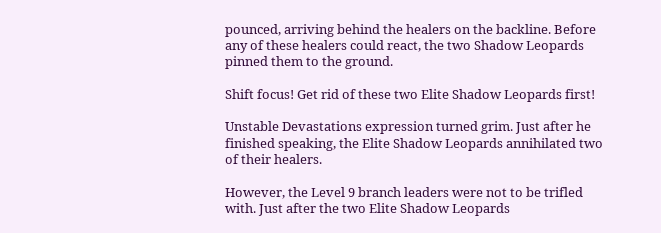pounced, arriving behind the healers on the backline. Before any of these healers could react, the two Shadow Leopards pinned them to the ground.

Shift focus! Get rid of these two Elite Shadow Leopards first!

Unstable Devastations expression turned grim. Just after he finished speaking, the Elite Shadow Leopards annihilated two of their healers.

However, the Level 9 branch leaders were not to be trifled with. Just after the two Elite Shadow Leopards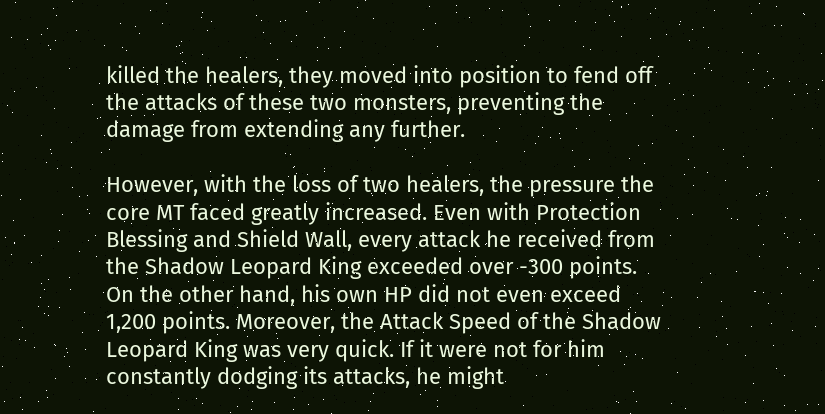killed the healers, they moved into position to fend off the attacks of these two monsters, preventing the damage from extending any further.

However, with the loss of two healers, the pressure the core MT faced greatly increased. Even with Protection Blessing and Shield Wall, every attack he received from the Shadow Leopard King exceeded over -300 points. On the other hand, his own HP did not even exceed 1,200 points. Moreover, the Attack Speed of the Shadow Leopard King was very quick. If it were not for him constantly dodging its attacks, he might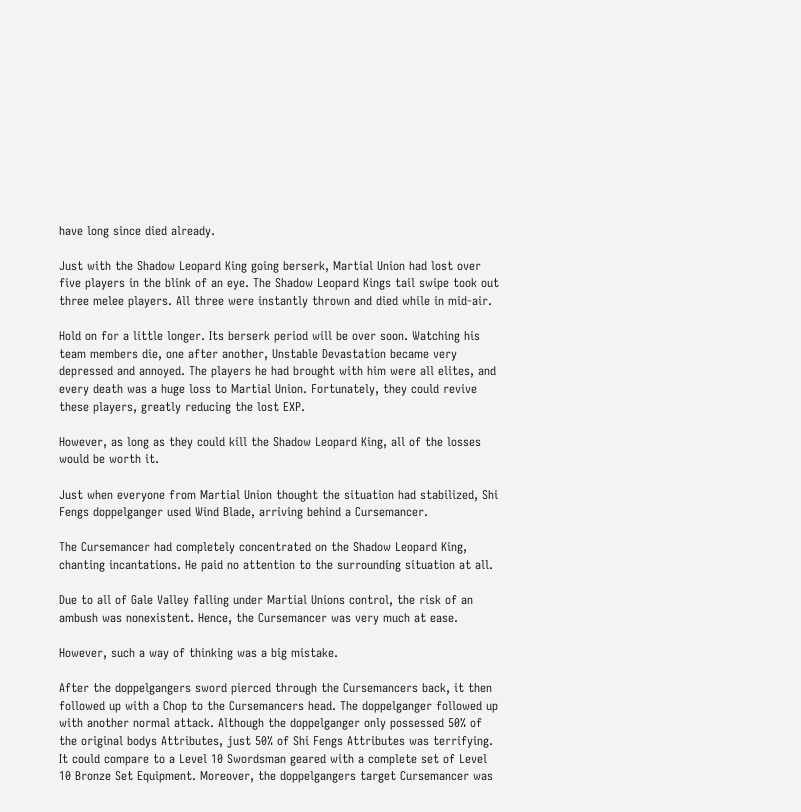have long since died already.

Just with the Shadow Leopard King going berserk, Martial Union had lost over five players in the blink of an eye. The Shadow Leopard Kings tail swipe took out three melee players. All three were instantly thrown and died while in mid-air.

Hold on for a little longer. Its berserk period will be over soon. Watching his team members die, one after another, Unstable Devastation became very depressed and annoyed. The players he had brought with him were all elites, and every death was a huge loss to Martial Union. Fortunately, they could revive these players, greatly reducing the lost EXP.

However, as long as they could kill the Shadow Leopard King, all of the losses would be worth it.

Just when everyone from Martial Union thought the situation had stabilized, Shi Fengs doppelganger used Wind Blade, arriving behind a Cursemancer.

The Cursemancer had completely concentrated on the Shadow Leopard King, chanting incantations. He paid no attention to the surrounding situation at all.

Due to all of Gale Valley falling under Martial Unions control, the risk of an ambush was nonexistent. Hence, the Cursemancer was very much at ease.

However, such a way of thinking was a big mistake.

After the doppelgangers sword pierced through the Cursemancers back, it then followed up with a Chop to the Cursemancers head. The doppelganger followed up with another normal attack. Although the doppelganger only possessed 50% of the original bodys Attributes, just 50% of Shi Fengs Attributes was terrifying. It could compare to a Level 10 Swordsman geared with a complete set of Level 10 Bronze Set Equipment. Moreover, the doppelgangers target Cursemancer was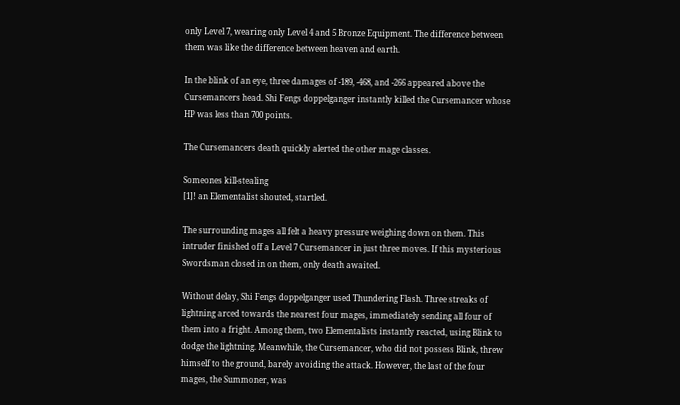only Level 7, wearing only Level 4 and 5 Bronze Equipment. The difference between them was like the difference between heaven and earth.

In the blink of an eye, three damages of -189, -468, and -266 appeared above the Cursemancers head. Shi Fengs doppelganger instantly killed the Cursemancer whose HP was less than 700 points.

The Cursemancers death quickly alerted the other mage classes.

Someones kill-stealing
[1]! an Elementalist shouted, startled.

The surrounding mages all felt a heavy pressure weighing down on them. This intruder finished off a Level 7 Cursemancer in just three moves. If this mysterious Swordsman closed in on them, only death awaited.

Without delay, Shi Fengs doppelganger used Thundering Flash. Three streaks of lightning arced towards the nearest four mages, immediately sending all four of them into a fright. Among them, two Elementalists instantly reacted, using Blink to dodge the lightning. Meanwhile, the Cursemancer, who did not possess Blink, threw himself to the ground, barely avoiding the attack. However, the last of the four mages, the Summoner, was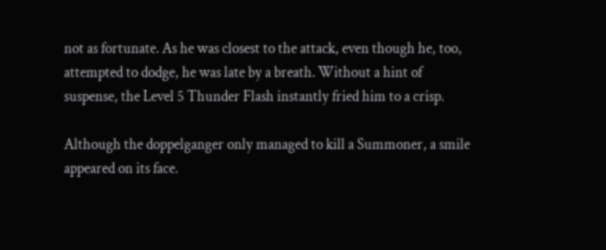not as fortunate. As he was closest to the attack, even though he, too, attempted to dodge, he was late by a breath. Without a hint of suspense, the Level 5 Thunder Flash instantly fried him to a crisp.

Although the doppelganger only managed to kill a Summoner, a smile appeared on its face.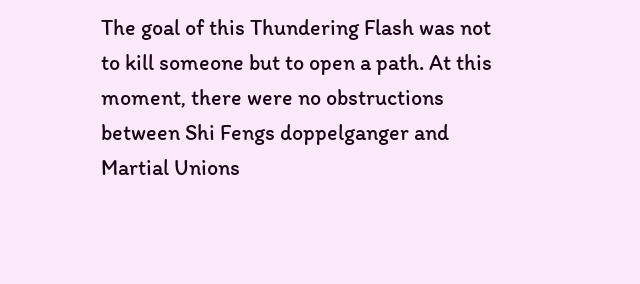The goal of this Thundering Flash was not to kill someone but to open a path. At this moment, there were no obstructions between Shi Fengs doppelganger and Martial Unions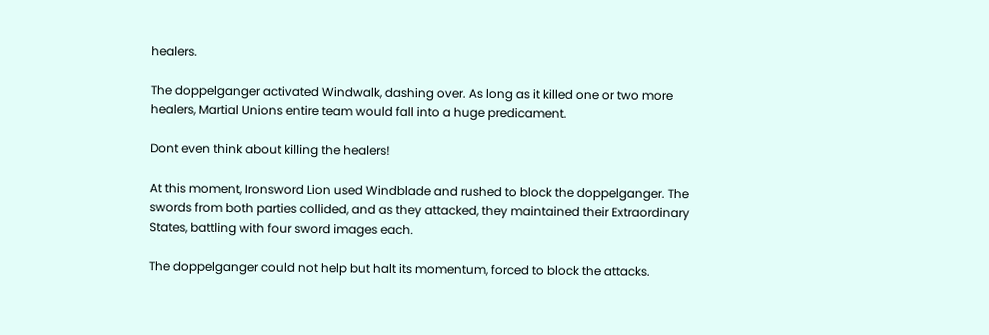healers.

The doppelganger activated Windwalk, dashing over. As long as it killed one or two more healers, Martial Unions entire team would fall into a huge predicament.

Dont even think about killing the healers!

At this moment, Ironsword Lion used Windblade and rushed to block the doppelganger. The swords from both parties collided, and as they attacked, they maintained their Extraordinary States, battling with four sword images each.

The doppelganger could not help but halt its momentum, forced to block the attacks.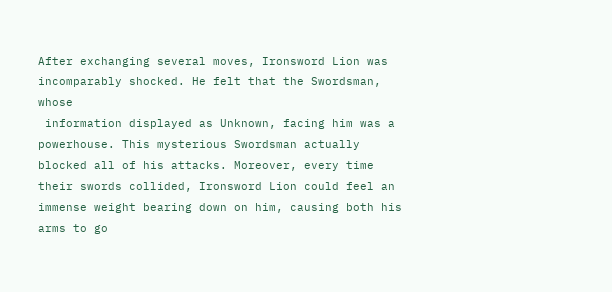After exchanging several moves, Ironsword Lion was incomparably shocked. He felt that the Swordsman, whose
 information displayed as Unknown, facing him was a powerhouse. This mysterious Swordsman actually blocked all of his attacks. Moreover, every time their swords collided, Ironsword Lion could feel an immense weight bearing down on him, causing both his arms to go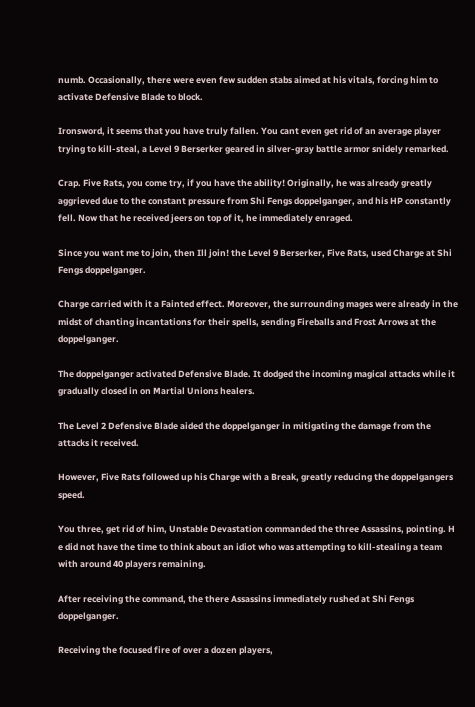numb. Occasionally, there were even few sudden stabs aimed at his vitals, forcing him to activate Defensive Blade to block.

Ironsword, it seems that you have truly fallen. You cant even get rid of an average player trying to kill-steal, a Level 9 Berserker geared in silver-gray battle armor snidely remarked.

Crap. Five Rats, you come try, if you have the ability! Originally, he was already greatly aggrieved due to the constant pressure from Shi Fengs doppelganger, and his HP constantly fell. Now that he received jeers on top of it, he immediately enraged.

Since you want me to join, then Ill join! the Level 9 Berserker, Five Rats, used Charge at Shi Fengs doppelganger.

Charge carried with it a Fainted effect. Moreover, the surrounding mages were already in the midst of chanting incantations for their spells, sending Fireballs and Frost Arrows at the doppelganger.

The doppelganger activated Defensive Blade. It dodged the incoming magical attacks while it gradually closed in on Martial Unions healers.

The Level 2 Defensive Blade aided the doppelganger in mitigating the damage from the attacks it received.

However, Five Rats followed up his Charge with a Break, greatly reducing the doppelgangers speed.

You three, get rid of him, Unstable Devastation commanded the three Assassins, pointing. H
e did not have the time to think about an idiot who was attempting to kill-stealing a team with around 40 players remaining.

After receiving the command, the there Assassins immediately rushed at Shi Fengs doppelganger.

Receiving the focused fire of over a dozen players,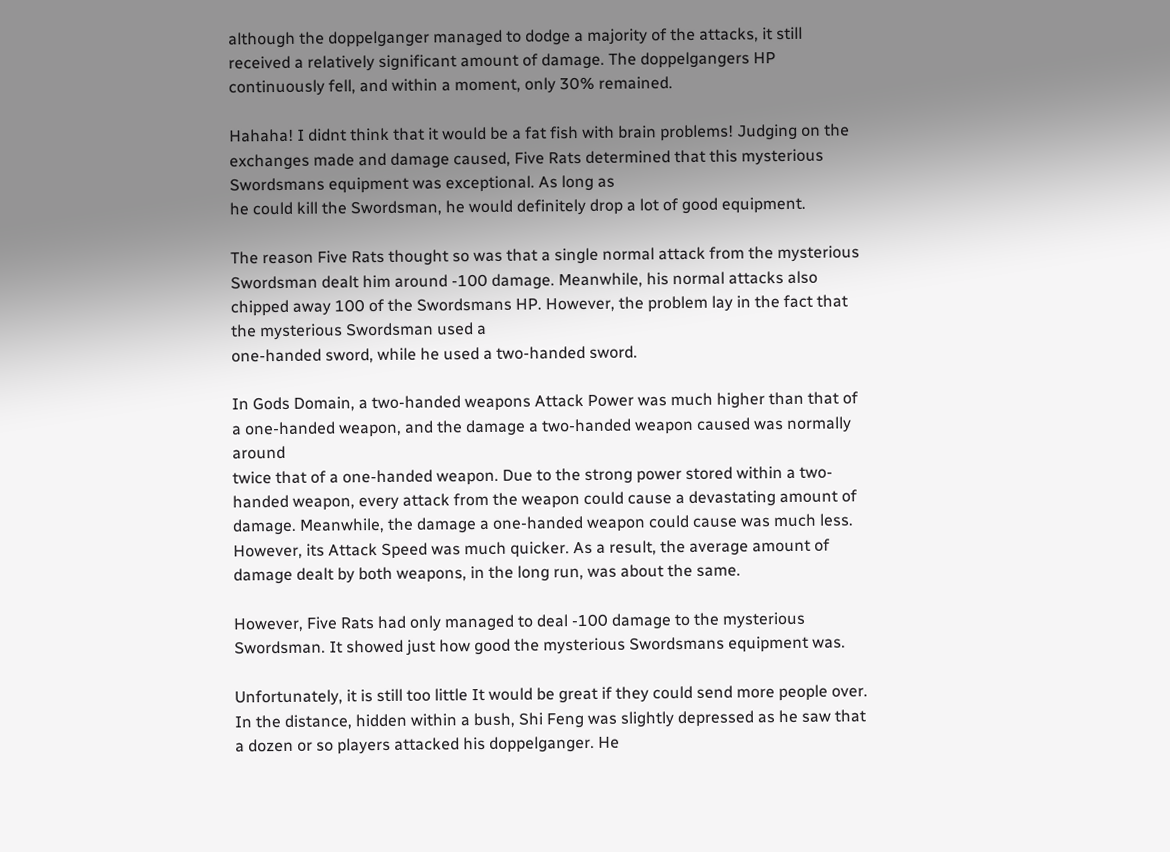although the doppelganger managed to dodge a majority of the attacks, it still received a relatively significant amount of damage. The doppelgangers HP continuously fell, and within a moment, only 30% remained.

Hahaha! I didnt think that it would be a fat fish with brain problems! Judging on the exchanges made and damage caused, Five Rats determined that this mysterious Swordsmans equipment was exceptional. As long as
he could kill the Swordsman, he would definitely drop a lot of good equipment.

The reason Five Rats thought so was that a single normal attack from the mysterious Swordsman dealt him around -100 damage. Meanwhile, his normal attacks also chipped away 100 of the Swordsmans HP. However, the problem lay in the fact that the mysterious Swordsman used a
one-handed sword, while he used a two-handed sword.

In Gods Domain, a two-handed weapons Attack Power was much higher than that of a one-handed weapon, and the damage a two-handed weapon caused was normally around
twice that of a one-handed weapon. Due to the strong power stored within a two-handed weapon, every attack from the weapon could cause a devastating amount of damage. Meanwhile, the damage a one-handed weapon could cause was much less. However, its Attack Speed was much quicker. As a result, the average amount of damage dealt by both weapons, in the long run, was about the same.

However, Five Rats had only managed to deal -100 damage to the mysterious Swordsman. It showed just how good the mysterious Swordsmans equipment was.

Unfortunately, it is still too little It would be great if they could send more people over. In the distance, hidden within a bush, Shi Feng was slightly depressed as he saw that a dozen or so players attacked his doppelganger. He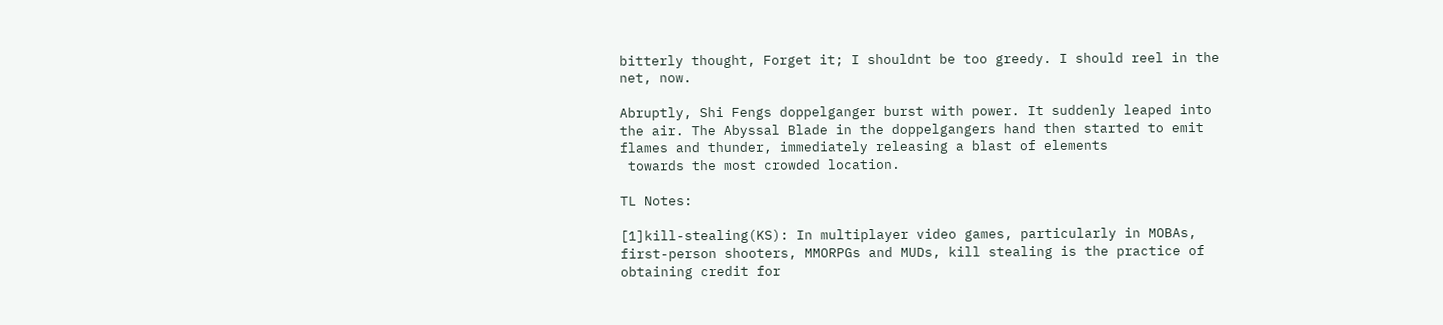bitterly thought, Forget it; I shouldnt be too greedy. I should reel in the net, now.

Abruptly, Shi Fengs doppelganger burst with power. It suddenly leaped into the air. The Abyssal Blade in the doppelgangers hand then started to emit flames and thunder, immediately releasing a blast of elements
 towards the most crowded location.

TL Notes:

[1]kill-stealing(KS): In multiplayer video games, particularly in MOBAs, first-person shooters, MMORPGs and MUDs, kill stealing is the practice of obtaining credit for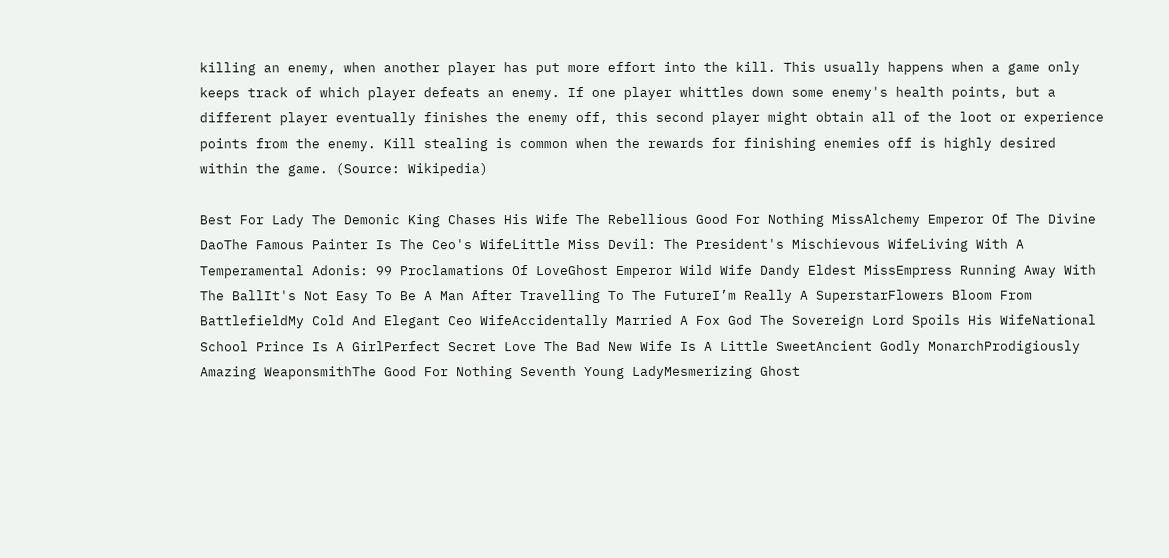killing an enemy, when another player has put more effort into the kill. This usually happens when a game only keeps track of which player defeats an enemy. If one player whittles down some enemy's health points, but a different player eventually finishes the enemy off, this second player might obtain all of the loot or experience points from the enemy. Kill stealing is common when the rewards for finishing enemies off is highly desired within the game. (Source: Wikipedia)

Best For Lady The Demonic King Chases His Wife The Rebellious Good For Nothing MissAlchemy Emperor Of The Divine DaoThe Famous Painter Is The Ceo's WifeLittle Miss Devil: The President's Mischievous WifeLiving With A Temperamental Adonis: 99 Proclamations Of LoveGhost Emperor Wild Wife Dandy Eldest MissEmpress Running Away With The BallIt's Not Easy To Be A Man After Travelling To The FutureI’m Really A SuperstarFlowers Bloom From BattlefieldMy Cold And Elegant Ceo WifeAccidentally Married A Fox God The Sovereign Lord Spoils His WifeNational School Prince Is A GirlPerfect Secret Love The Bad New Wife Is A Little SweetAncient Godly MonarchProdigiously Amazing WeaponsmithThe Good For Nothing Seventh Young LadyMesmerizing Ghost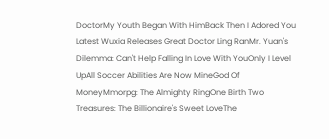DoctorMy Youth Began With HimBack Then I Adored You
Latest Wuxia Releases Great Doctor Ling RanMr. Yuan's Dilemma: Can't Help Falling In Love With YouOnly I Level UpAll Soccer Abilities Are Now MineGod Of MoneyMmorpg: The Almighty RingOne Birth Two Treasures: The Billionaire's Sweet LoveThe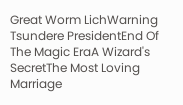Great Worm LichWarning Tsundere PresidentEnd Of The Magic EraA Wizard's SecretThe Most Loving Marriage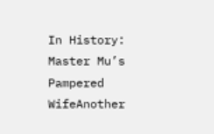In History: Master Mu’s Pampered WifeAnother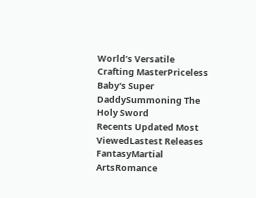World’s Versatile Crafting MasterPriceless Baby's Super DaddySummoning The Holy Sword
Recents Updated Most ViewedLastest Releases
FantasyMartial ArtsRomance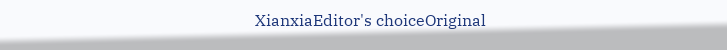XianxiaEditor's choiceOriginal